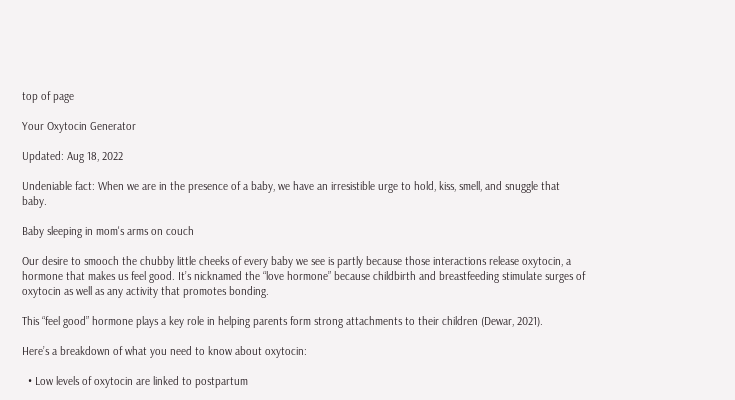top of page

Your Oxytocin Generator

Updated: Aug 18, 2022

Undeniable fact: When we are in the presence of a baby, we have an irresistible urge to hold, kiss, smell, and snuggle that baby.

Baby sleeping in mom's arms on couch

Our desire to smooch the chubby little cheeks of every baby we see is partly because those interactions release oxytocin, a hormone that makes us feel good. It’s nicknamed the “love hormone” because childbirth and breastfeeding stimulate surges of oxytocin as well as any activity that promotes bonding.

This “feel good” hormone plays a key role in helping parents form strong attachments to their children (Dewar, 2021).

Here’s a breakdown of what you need to know about oxytocin:

  • Low levels of oxytocin are linked to postpartum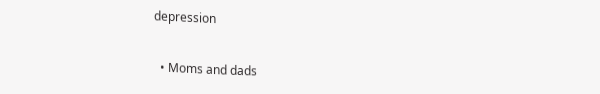depression

  • Moms and dads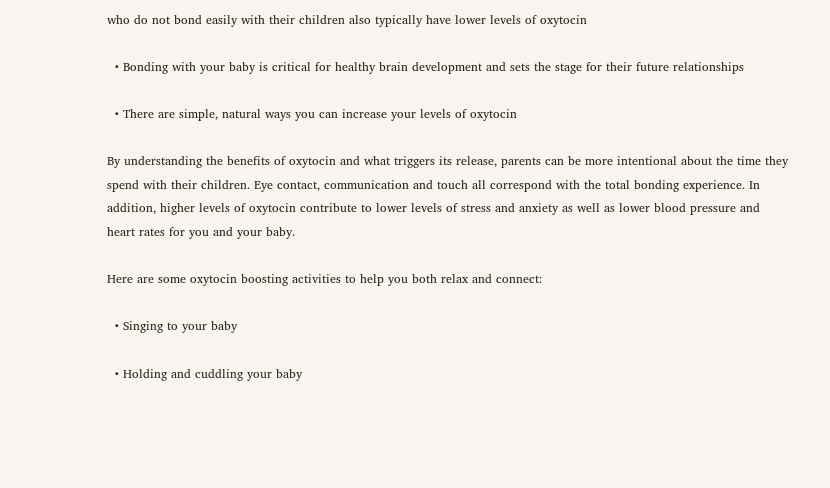who do not bond easily with their children also typically have lower levels of oxytocin

  • Bonding with your baby is critical for healthy brain development and sets the stage for their future relationships

  • There are simple, natural ways you can increase your levels of oxytocin

By understanding the benefits of oxytocin and what triggers its release, parents can be more intentional about the time they spend with their children. Eye contact, communication and touch all correspond with the total bonding experience. In addition, higher levels of oxytocin contribute to lower levels of stress and anxiety as well as lower blood pressure and heart rates for you and your baby.

Here are some oxytocin boosting activities to help you both relax and connect:

  • Singing to your baby

  • Holding and cuddling your baby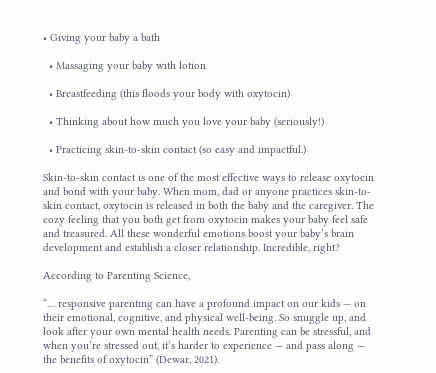• Giving your baby a bath

  • Massaging your baby with lotion

  • Breastfeeding (this floods your body with oxytocin)

  • Thinking about how much you love your baby (seriously!)

  • Practicing skin-to-skin contact (so easy and impactful.)

Skin-to-skin contact is one of the most effective ways to release oxytocin and bond with your baby. When mom, dad or anyone practices skin-to-skin contact, oxytocin is released in both the baby and the caregiver. The cozy feeling that you both get from oxytocin makes your baby feel safe and treasured. All these wonderful emotions boost your baby’s brain development and establish a closer relationship. Incredible, right?

According to Parenting Science,

“… responsive parenting can have a profound impact on our kids — on their emotional, cognitive, and physical well-being. So snuggle up, and look after your own mental health needs. Parenting can be stressful, and when you’re stressed out, it’s harder to experience — and pass along — the benefits of oxytocin” (Dewar, 2021).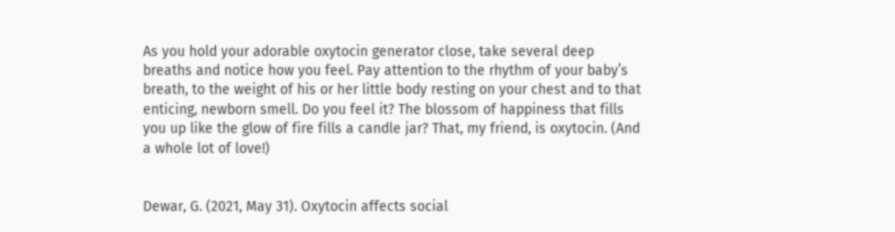As you hold your adorable oxytocin generator close, take several deep breaths and notice how you feel. Pay attention to the rhythm of your baby’s breath, to the weight of his or her little body resting on your chest and to that enticing, newborn smell. Do you feel it? The blossom of happiness that fills you up like the glow of fire fills a candle jar? That, my friend, is oxytocin. (And a whole lot of love!)


Dewar, G. (2021, May 31). Oxytocin affects social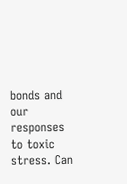bonds and our responses to toxic stress. Can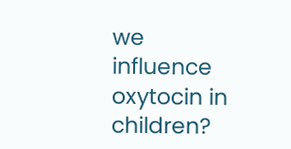we influence oxytocin in children?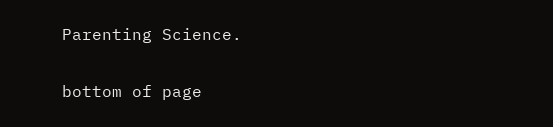Parenting Science.


bottom of page